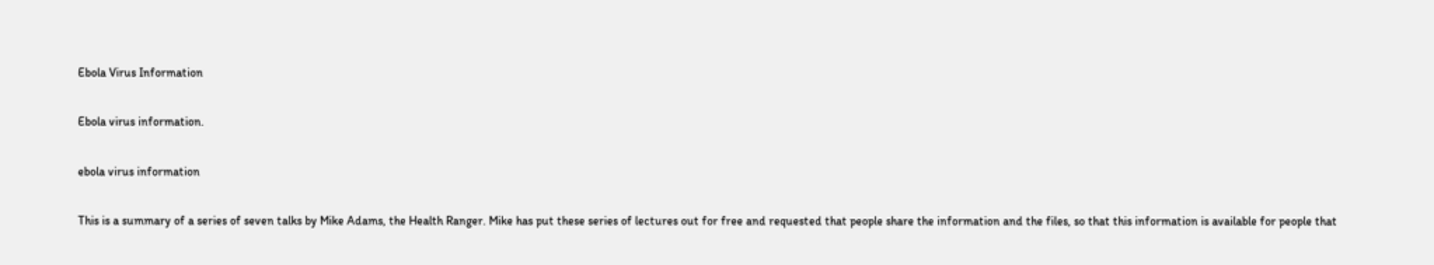Ebola Virus Information

Ebola virus information.

ebola virus information

This is a summary of a series of seven talks by Mike Adams, the Health Ranger. Mike has put these series of lectures out for free and requested that people share the information and the files, so that this information is available for people that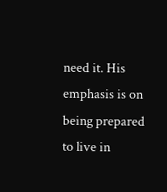need it. His emphasis is on being prepared to live in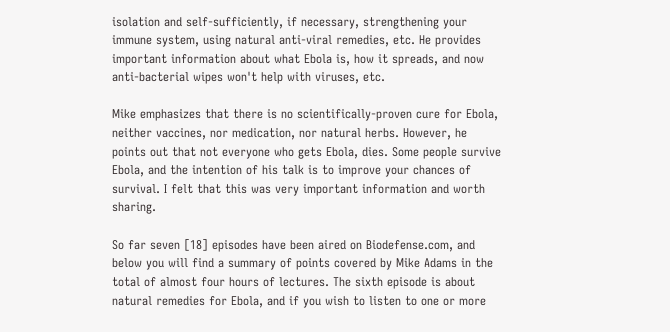isolation and self-sufficiently, if necessary, strengthening your immune system, using natural anti-viral remedies, etc. He provides important information about what Ebola is, how it spreads, and now anti-bacterial wipes won't help with viruses, etc.

Mike emphasizes that there is no scientifically-proven cure for Ebola, neither vaccines, nor medication, nor natural herbs. However, he points out that not everyone who gets Ebola, dies. Some people survive Ebola, and the intention of his talk is to improve your chances of survival. I felt that this was very important information and worth sharing.

So far seven [18] episodes have been aired on Biodefense.com, and below you will find a summary of points covered by Mike Adams in the total of almost four hours of lectures. The sixth episode is about natural remedies for Ebola, and if you wish to listen to one or more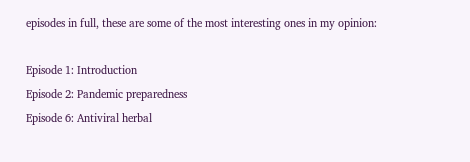episodes in full, these are some of the most interesting ones in my opinion:

Episode 1: Introduction
Episode 2: Pandemic preparedness
Episode 6: Antiviral herbal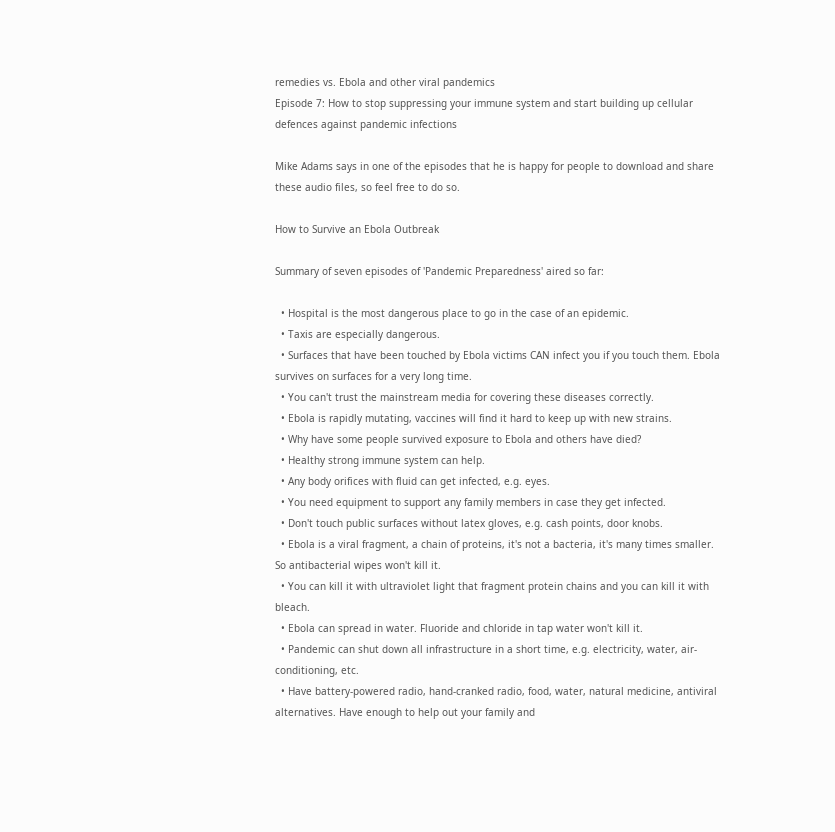remedies vs. Ebola and other viral pandemics
Episode 7: How to stop suppressing your immune system and start building up cellular defences against pandemic infections

Mike Adams says in one of the episodes that he is happy for people to download and share these audio files, so feel free to do so.

How to Survive an Ebola Outbreak

Summary of seven episodes of 'Pandemic Preparedness' aired so far:

  • Hospital is the most dangerous place to go in the case of an epidemic.
  • Taxis are especially dangerous.
  • Surfaces that have been touched by Ebola victims CAN infect you if you touch them. Ebola survives on surfaces for a very long time.
  • You can't trust the mainstream media for covering these diseases correctly.
  • Ebola is rapidly mutating, vaccines will find it hard to keep up with new strains.
  • Why have some people survived exposure to Ebola and others have died?
  • Healthy strong immune system can help.
  • Any body orifices with fluid can get infected, e.g. eyes.
  • You need equipment to support any family members in case they get infected.
  • Don't touch public surfaces without latex gloves, e.g. cash points, door knobs.
  • Ebola is a viral fragment, a chain of proteins, it's not a bacteria, it's many times smaller. So antibacterial wipes won't kill it.
  • You can kill it with ultraviolet light that fragment protein chains and you can kill it with bleach.
  • Ebola can spread in water. Fluoride and chloride in tap water won't kill it.
  • Pandemic can shut down all infrastructure in a short time, e.g. electricity, water, air-conditioning, etc.
  • Have battery-powered radio, hand-cranked radio, food, water, natural medicine, antiviral alternatives. Have enough to help out your family and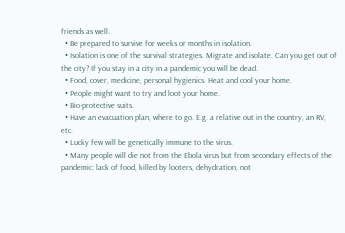friends as well.
  • Be prepared to survive for weeks or months in isolation.
  • Isolation is one of the survival strategies. Migrate and isolate. Can you get out of the city? If you stay in a city in a pandemic you will be dead.
  • Food, cover, medicine, personal hygienics. Heat and cool your home.
  • People might want to try and loot your home.
  • Bio-protective suits.
  • Have an evacuation plan, where to go. E.g. a relative out in the country, an RV, etc.
  • Lucky few will be genetically immune to the virus.
  • Many people will die not from the Ebola virus but from secondary effects of the pandemic: lack of food, killed by looters, dehydration, not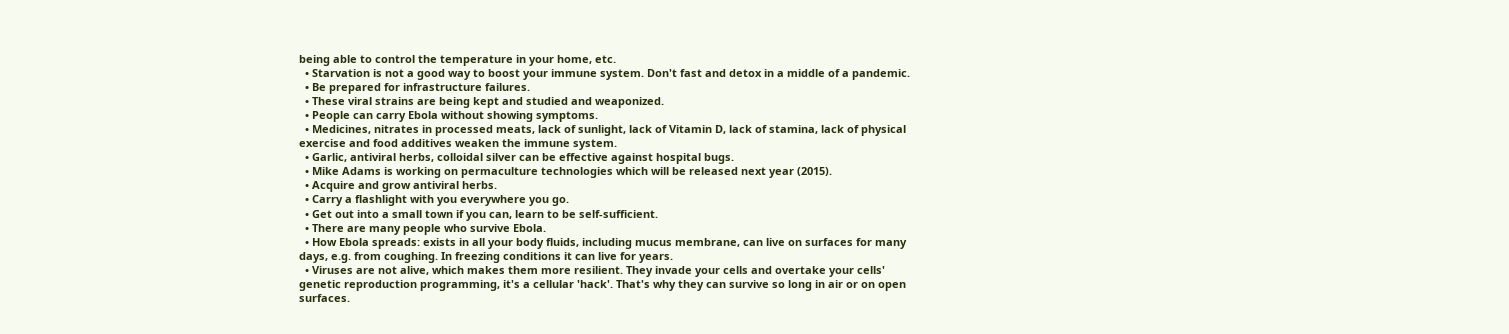being able to control the temperature in your home, etc.
  • Starvation is not a good way to boost your immune system. Don't fast and detox in a middle of a pandemic.
  • Be prepared for infrastructure failures.
  • These viral strains are being kept and studied and weaponized.
  • People can carry Ebola without showing symptoms.
  • Medicines, nitrates in processed meats, lack of sunlight, lack of Vitamin D, lack of stamina, lack of physical exercise and food additives weaken the immune system.
  • Garlic, antiviral herbs, colloidal silver can be effective against hospital bugs.
  • Mike Adams is working on permaculture technologies which will be released next year (2015).
  • Acquire and grow antiviral herbs.
  • Carry a flashlight with you everywhere you go.
  • Get out into a small town if you can, learn to be self-sufficient.
  • There are many people who survive Ebola.
  • How Ebola spreads: exists in all your body fluids, including mucus membrane, can live on surfaces for many days, e.g. from coughing. In freezing conditions it can live for years.
  • Viruses are not alive, which makes them more resilient. They invade your cells and overtake your cells' genetic reproduction programming, it's a cellular 'hack'. That's why they can survive so long in air or on open surfaces.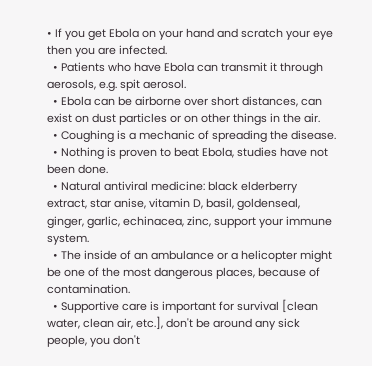• If you get Ebola on your hand and scratch your eye then you are infected.
  • Patients who have Ebola can transmit it through aerosols, e.g. spit aerosol.
  • Ebola can be airborne over short distances, can exist on dust particles or on other things in the air.
  • Coughing is a mechanic of spreading the disease.
  • Nothing is proven to beat Ebola, studies have not been done.
  • Natural antiviral medicine: black elderberry extract, star anise, vitamin D, basil, goldenseal, ginger, garlic, echinacea, zinc, support your immune system.
  • The inside of an ambulance or a helicopter might be one of the most dangerous places, because of contamination.
  • Supportive care is important for survival [clean water, clean air, etc.], don't be around any sick people, you don't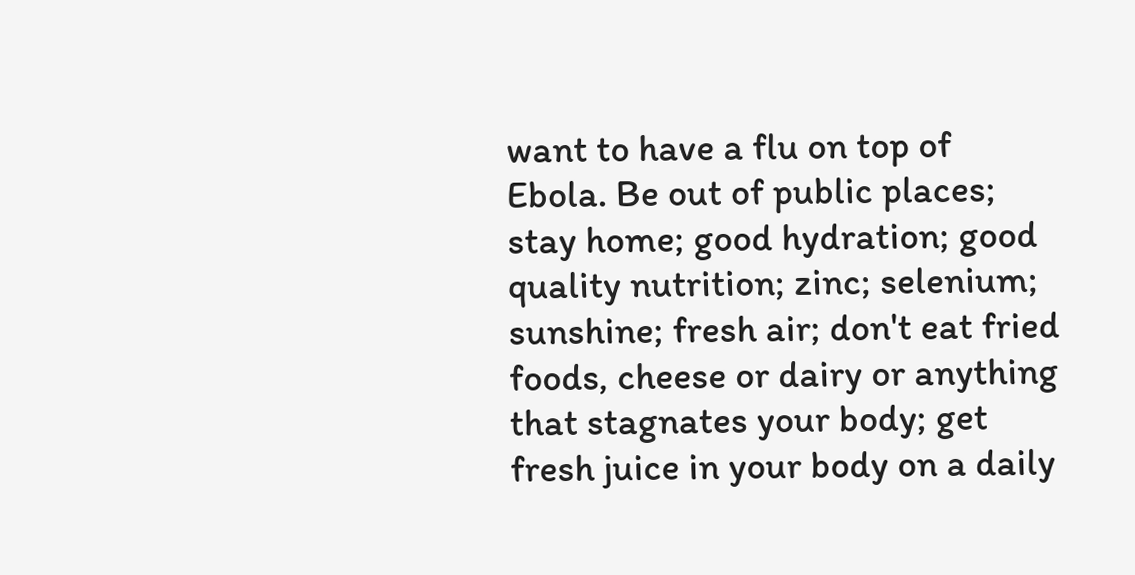want to have a flu on top of Ebola. Be out of public places; stay home; good hydration; good quality nutrition; zinc; selenium; sunshine; fresh air; don't eat fried foods, cheese or dairy or anything that stagnates your body; get fresh juice in your body on a daily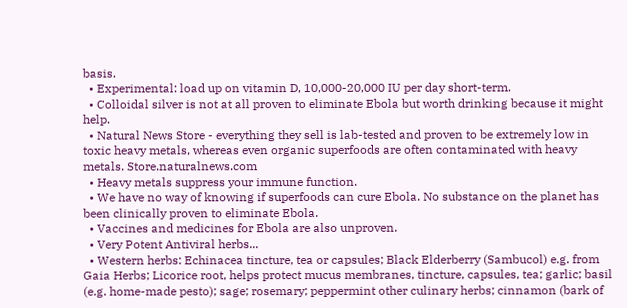basis.
  • Experimental: load up on vitamin D, 10,000-20,000 IU per day short-term.
  • Colloidal silver is not at all proven to eliminate Ebola but worth drinking because it might help.
  • Natural News Store - everything they sell is lab-tested and proven to be extremely low in toxic heavy metals, whereas even organic superfoods are often contaminated with heavy metals. Store.naturalnews.com
  • Heavy metals suppress your immune function.
  • We have no way of knowing if superfoods can cure Ebola. No substance on the planet has been clinically proven to eliminate Ebola.
  • Vaccines and medicines for Ebola are also unproven.
  • Very Potent Antiviral herbs...
  • Western herbs: Echinacea tincture, tea or capsules; Black Elderberry (Sambucol) e.g. from Gaia Herbs; Licorice root, helps protect mucus membranes, tincture, capsules, tea; garlic; basil (e.g. home-made pesto); sage; rosemary; peppermint other culinary herbs; cinnamon (bark of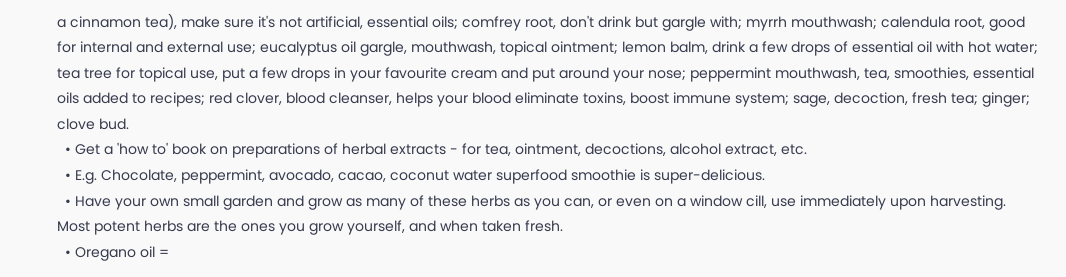a cinnamon tea), make sure it's not artificial, essential oils; comfrey root, don't drink but gargle with; myrrh mouthwash; calendula root, good for internal and external use; eucalyptus oil gargle, mouthwash, topical ointment; lemon balm, drink a few drops of essential oil with hot water; tea tree for topical use, put a few drops in your favourite cream and put around your nose; peppermint mouthwash, tea, smoothies, essential oils added to recipes; red clover, blood cleanser, helps your blood eliminate toxins, boost immune system; sage, decoction, fresh tea; ginger; clove bud.
  • Get a 'how to' book on preparations of herbal extracts - for tea, ointment, decoctions, alcohol extract, etc.
  • E.g. Chocolate, peppermint, avocado, cacao, coconut water superfood smoothie is super-delicious.
  • Have your own small garden and grow as many of these herbs as you can, or even on a window cill, use immediately upon harvesting. Most potent herbs are the ones you grow yourself, and when taken fresh.
  • Oregano oil =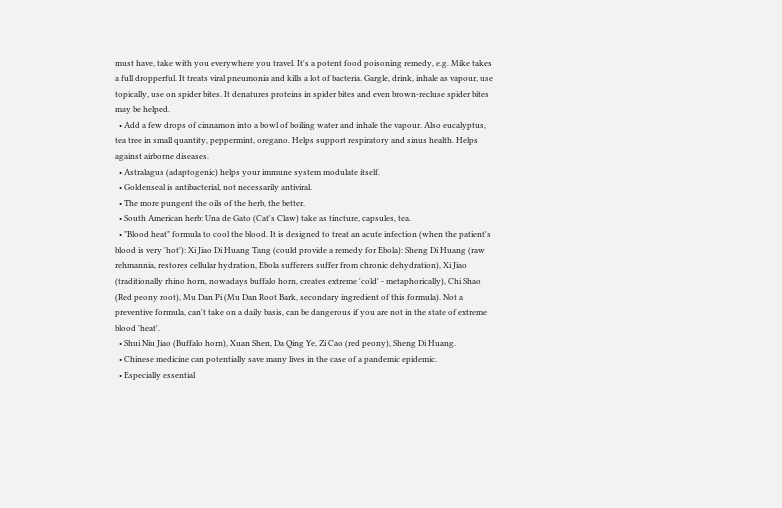must have, take with you everywhere you travel. It's a potent food poisoning remedy, e.g. Mike takes a full dropperful. It treats viral pneumonia and kills a lot of bacteria. Gargle, drink, inhale as vapour, use topically, use on spider bites. It denatures proteins in spider bites and even brown-recluse spider bites may be helped.
  • Add a few drops of cinnamon into a bowl of boiling water and inhale the vapour. Also eucalyptus, tea tree in small quantity, peppermint, oregano. Helps support respiratory and sinus health. Helps against airborne diseases.
  • Astralagus (adaptogenic) helps your immune system modulate itself.
  • Goldenseal is antibacterial, not necessarily antiviral.
  • The more pungent the oils of the herb, the better.
  • South American herb: Una de Gato (Cat's Claw) take as tincture, capsules, tea.
  • "Blood heat" formula to cool the blood. It is designed to treat an acute infection (when the patient's blood is very 'hot'): Xi Jiao Di Huang Tang (could provide a remedy for Ebola): Sheng Di Huang (raw rehmannia, restores cellular hydration, Ebola sufferers suffer from chronic dehydration), Xi Jiao (traditionally rhino horn, nowadays buffalo horn, creates extreme 'cold' - metaphorically), Chi Shao (Red peony root), Mu Dan Pi (Mu Dan Root Bark, secondary ingredient of this formula). Not a preventive formula, can't take on a daily basis, can be dangerous if you are not in the state of extreme blood 'heat'.
  • Shui Niu Jiao (Buffalo horn), Xuan Shen, Da Qing Ye, Zi Cao (red peony), Sheng Di Huang.
  • Chinese medicine can potentially save many lives in the case of a pandemic epidemic.
  • Especially essential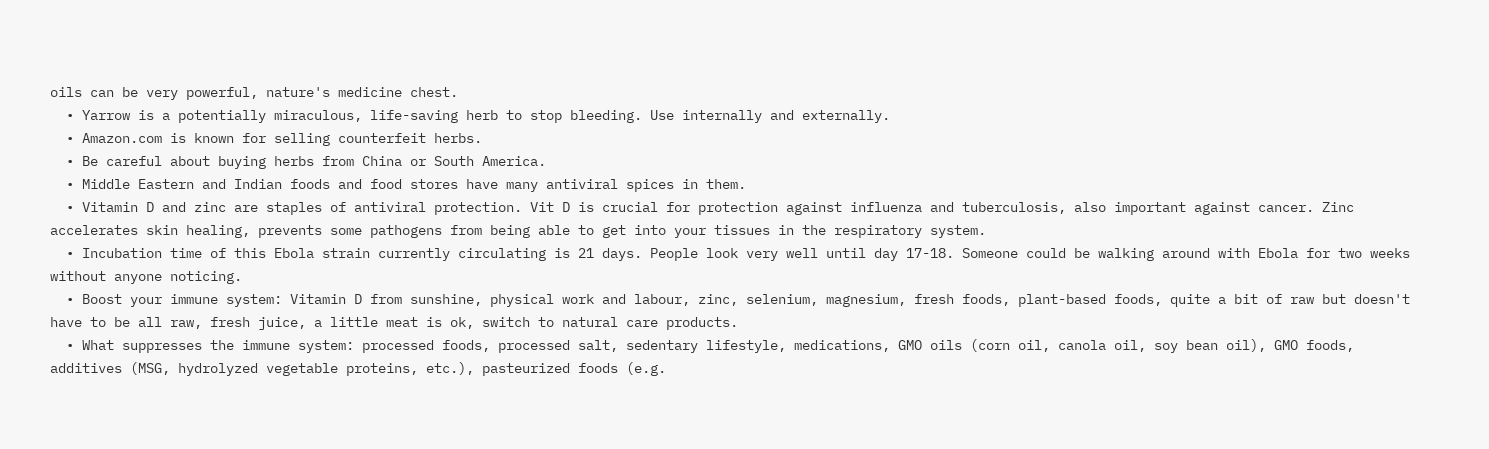oils can be very powerful, nature's medicine chest.
  • Yarrow is a potentially miraculous, life-saving herb to stop bleeding. Use internally and externally.
  • Amazon.com is known for selling counterfeit herbs.
  • Be careful about buying herbs from China or South America.
  • Middle Eastern and Indian foods and food stores have many antiviral spices in them.
  • Vitamin D and zinc are staples of antiviral protection. Vit D is crucial for protection against influenza and tuberculosis, also important against cancer. Zinc accelerates skin healing, prevents some pathogens from being able to get into your tissues in the respiratory system.
  • Incubation time of this Ebola strain currently circulating is 21 days. People look very well until day 17-18. Someone could be walking around with Ebola for two weeks without anyone noticing.
  • Boost your immune system: Vitamin D from sunshine, physical work and labour, zinc, selenium, magnesium, fresh foods, plant-based foods, quite a bit of raw but doesn't have to be all raw, fresh juice, a little meat is ok, switch to natural care products.
  • What suppresses the immune system: processed foods, processed salt, sedentary lifestyle, medications, GMO oils (corn oil, canola oil, soy bean oil), GMO foods, additives (MSG, hydrolyzed vegetable proteins, etc.), pasteurized foods (e.g.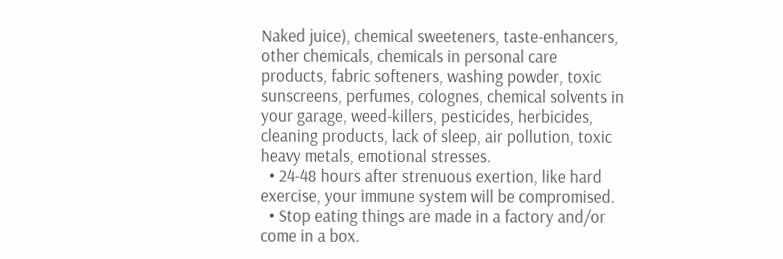Naked juice), chemical sweeteners, taste-enhancers, other chemicals, chemicals in personal care products, fabric softeners, washing powder, toxic sunscreens, perfumes, colognes, chemical solvents in your garage, weed-killers, pesticides, herbicides, cleaning products, lack of sleep, air pollution, toxic heavy metals, emotional stresses.
  • 24-48 hours after strenuous exertion, like hard exercise, your immune system will be compromised.
  • Stop eating things are made in a factory and/or come in a box.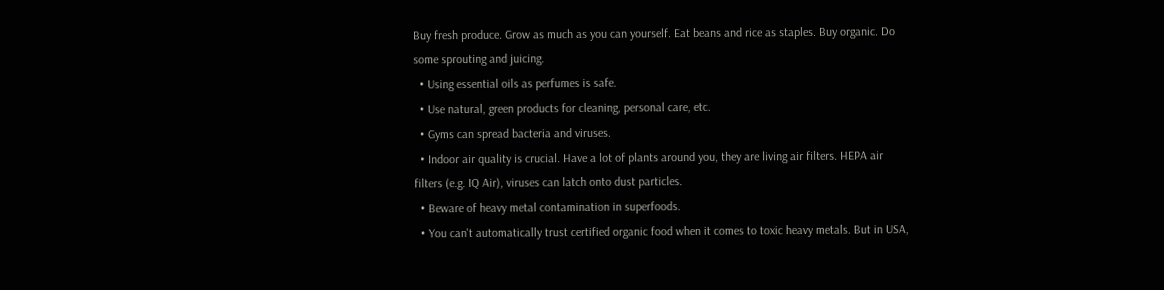Buy fresh produce. Grow as much as you can yourself. Eat beans and rice as staples. Buy organic. Do some sprouting and juicing.
  • Using essential oils as perfumes is safe.
  • Use natural, green products for cleaning, personal care, etc.
  • Gyms can spread bacteria and viruses.
  • Indoor air quality is crucial. Have a lot of plants around you, they are living air filters. HEPA air filters (e.g. IQ Air), viruses can latch onto dust particles.
  • Beware of heavy metal contamination in superfoods.
  • You can't automatically trust certified organic food when it comes to toxic heavy metals. But in USA,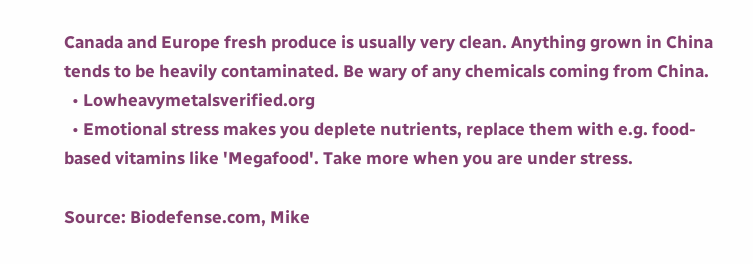Canada and Europe fresh produce is usually very clean. Anything grown in China tends to be heavily contaminated. Be wary of any chemicals coming from China.
  • Lowheavymetalsverified.org
  • Emotional stress makes you deplete nutrients, replace them with e.g. food-based vitamins like 'Megafood'. Take more when you are under stress.

Source: Biodefense.com, Mike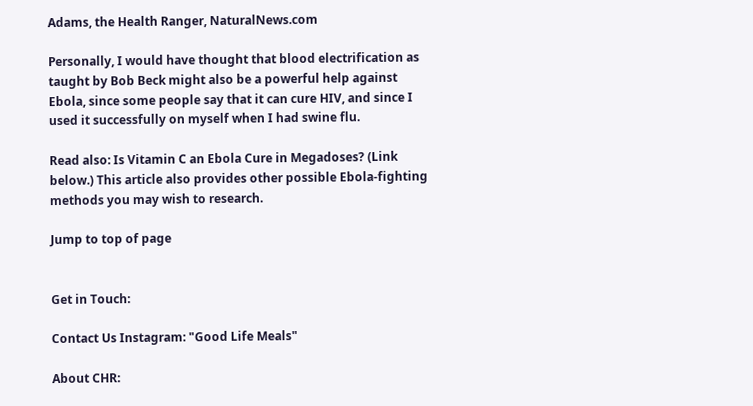Adams, the Health Ranger, NaturalNews.com

Personally, I would have thought that blood electrification as taught by Bob Beck might also be a powerful help against Ebola, since some people say that it can cure HIV, and since I used it successfully on myself when I had swine flu.

Read also: Is Vitamin C an Ebola Cure in Megadoses? (Link below.) This article also provides other possible Ebola-fighting methods you may wish to research.

Jump to top of page


Get in Touch:

Contact Us Instagram: "Good Life Meals"

About CHR: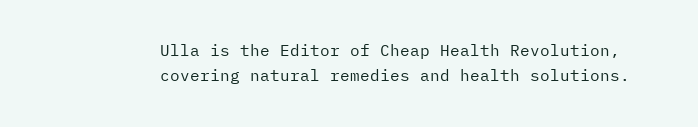Ulla is the Editor of Cheap Health Revolution, covering natural remedies and health solutions.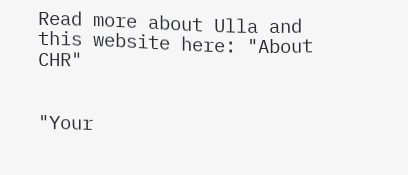Read more about Ulla and this website here: "About CHR"


"Your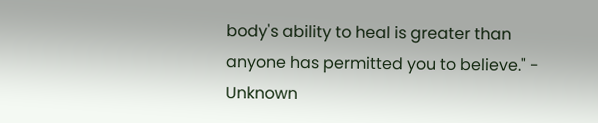body's ability to heal is greater than anyone has permitted you to believe." - Unknown